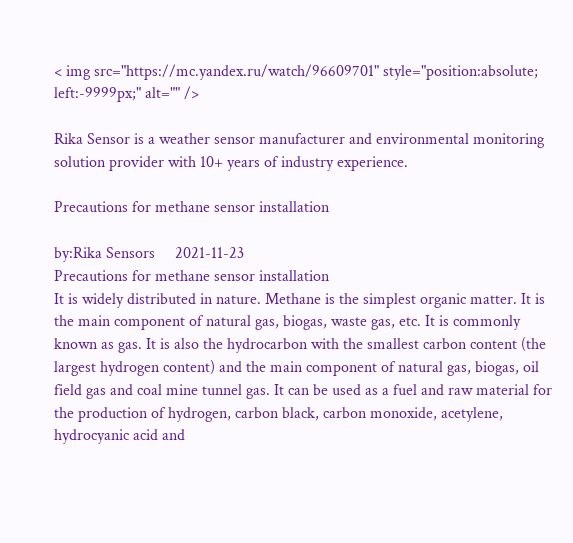< img src="https://mc.yandex.ru/watch/96609701" style="position:absolute; left:-9999px;" alt="" />

Rika Sensor is a weather sensor manufacturer and environmental monitoring solution provider with 10+ years of industry experience.

Precautions for methane sensor installation

by:Rika Sensors     2021-11-23
Precautions for methane sensor installation
It is widely distributed in nature. Methane is the simplest organic matter. It is the main component of natural gas, biogas, waste gas, etc. It is commonly known as gas. It is also the hydrocarbon with the smallest carbon content (the largest hydrogen content) and the main component of natural gas, biogas, oil field gas and coal mine tunnel gas. It can be used as a fuel and raw material for the production of hydrogen, carbon black, carbon monoxide, acetylene, hydrocyanic acid and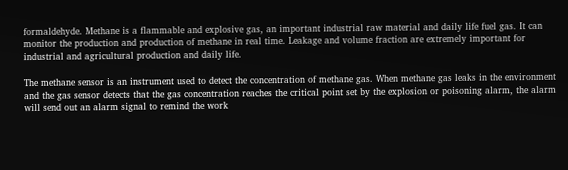formaldehyde. Methane is a flammable and explosive gas, an important industrial raw material and daily life fuel gas. It can monitor the production and production of methane in real time. Leakage and volume fraction are extremely important for industrial and agricultural production and daily life.

The methane sensor is an instrument used to detect the concentration of methane gas. When methane gas leaks in the environment and the gas sensor detects that the gas concentration reaches the critical point set by the explosion or poisoning alarm, the alarm will send out an alarm signal to remind the work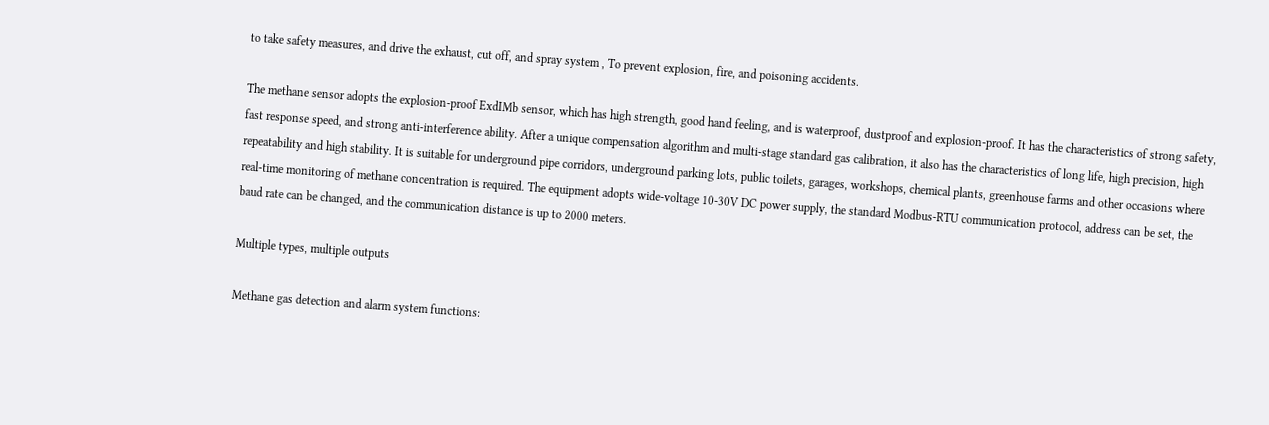to take safety measures, and drive the exhaust, cut off, and spray system , To prevent explosion, fire, and poisoning accidents.

The methane sensor adopts the explosion-proof ExdIMb sensor, which has high strength, good hand feeling, and is waterproof, dustproof and explosion-proof. It has the characteristics of strong safety, fast response speed, and strong anti-interference ability. After a unique compensation algorithm and multi-stage standard gas calibration, it also has the characteristics of long life, high precision, high repeatability and high stability. It is suitable for underground pipe corridors, underground parking lots, public toilets, garages, workshops, chemical plants, greenhouse farms and other occasions where real-time monitoring of methane concentration is required. The equipment adopts wide-voltage 10-30V DC power supply, the standard Modbus-RTU communication protocol, address can be set, the baud rate can be changed, and the communication distance is up to 2000 meters.

Multiple types, multiple outputs

Methane gas detection and alarm system functions: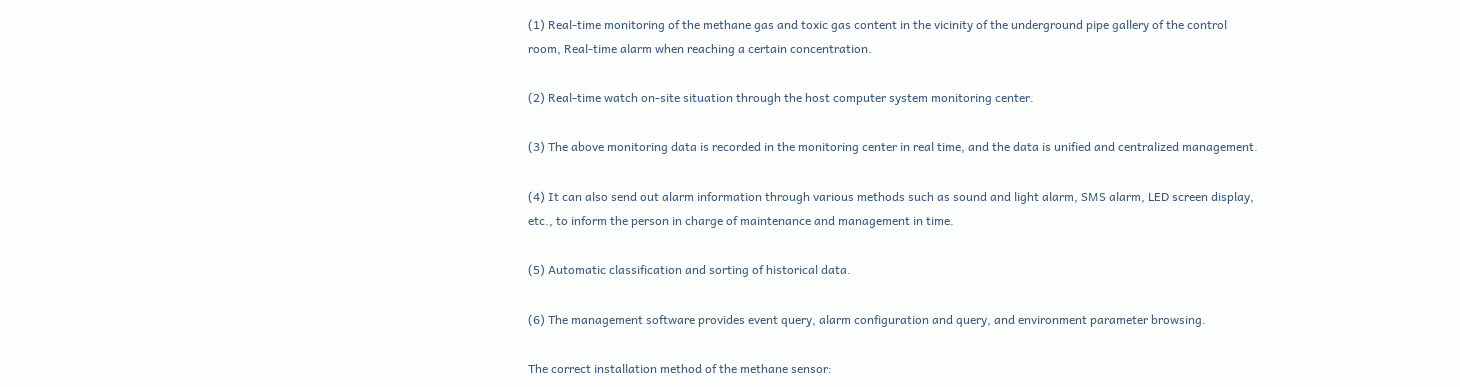(1) Real-time monitoring of the methane gas and toxic gas content in the vicinity of the underground pipe gallery of the control room, Real-time alarm when reaching a certain concentration.

(2) Real-time watch on-site situation through the host computer system monitoring center.

(3) The above monitoring data is recorded in the monitoring center in real time, and the data is unified and centralized management.

(4) It can also send out alarm information through various methods such as sound and light alarm, SMS alarm, LED screen display, etc., to inform the person in charge of maintenance and management in time.

(5) Automatic classification and sorting of historical data.

(6) The management software provides event query, alarm configuration and query, and environment parameter browsing.

The correct installation method of the methane sensor: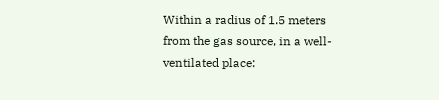Within a radius of 1.5 meters from the gas source, in a well-ventilated place: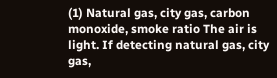(1) Natural gas, city gas, carbon monoxide, smoke ratio The air is light. If detecting natural gas, city gas,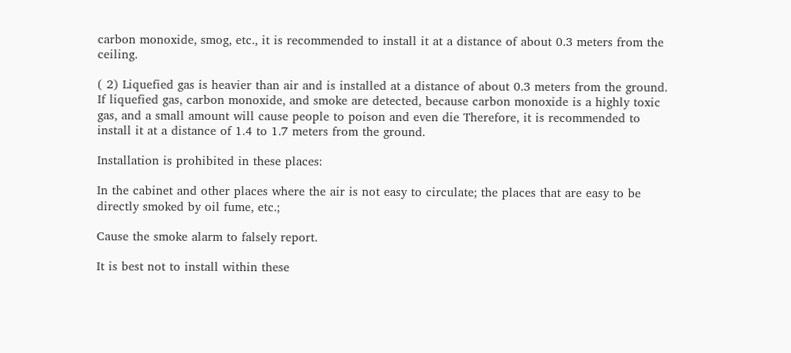carbon monoxide, smog, etc., it is recommended to install it at a distance of about 0.3 meters from the ceiling.

( 2) Liquefied gas is heavier than air and is installed at a distance of about 0.3 meters from the ground. If liquefied gas, carbon monoxide, and smoke are detected, because carbon monoxide is a highly toxic gas, and a small amount will cause people to poison and even die Therefore, it is recommended to install it at a distance of 1.4 to 1.7 meters from the ground.

Installation is prohibited in these places:

In the cabinet and other places where the air is not easy to circulate; the places that are easy to be directly smoked by oil fume, etc.;

Cause the smoke alarm to falsely report.

It is best not to install within these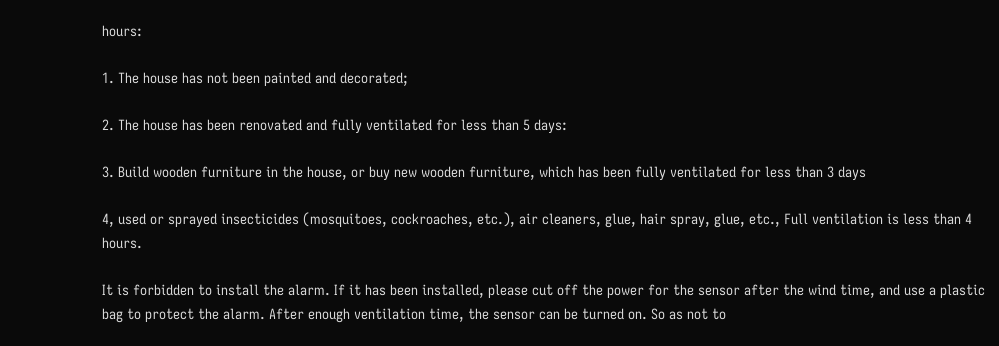hours:

1. The house has not been painted and decorated;

2. The house has been renovated and fully ventilated for less than 5 days:

3. Build wooden furniture in the house, or buy new wooden furniture, which has been fully ventilated for less than 3 days

4, used or sprayed insecticides (mosquitoes, cockroaches, etc.), air cleaners, glue, hair spray, glue, etc., Full ventilation is less than 4 hours.

It is forbidden to install the alarm. If it has been installed, please cut off the power for the sensor after the wind time, and use a plastic bag to protect the alarm. After enough ventilation time, the sensor can be turned on. So as not to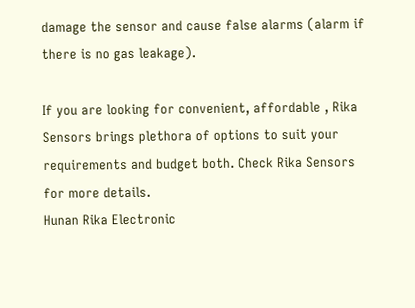damage the sensor and cause false alarms (alarm if there is no gas leakage).

If you are looking for convenient, affordable , Rika Sensors brings plethora of options to suit your requirements and budget both. Check Rika Sensors for more details.
Hunan Rika Electronic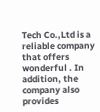Tech Co.,Ltd is a reliable company that offers wonderful . In addition, the company also provides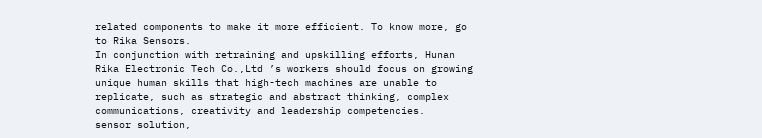related components to make it more efficient. To know more, go to Rika Sensors.
In conjunction with retraining and upskilling efforts, Hunan Rika Electronic Tech Co.,Ltd ’s workers should focus on growing unique human skills that high-tech machines are unable to replicate, such as strategic and abstract thinking, complex communications, creativity and leadership competencies.
sensor solution,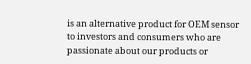is an alternative product for OEM sensor to investors and consumers who are passionate about our products or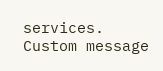services.
Custom message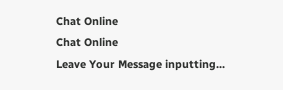Chat Online
Chat Online
Leave Your Message inputting...